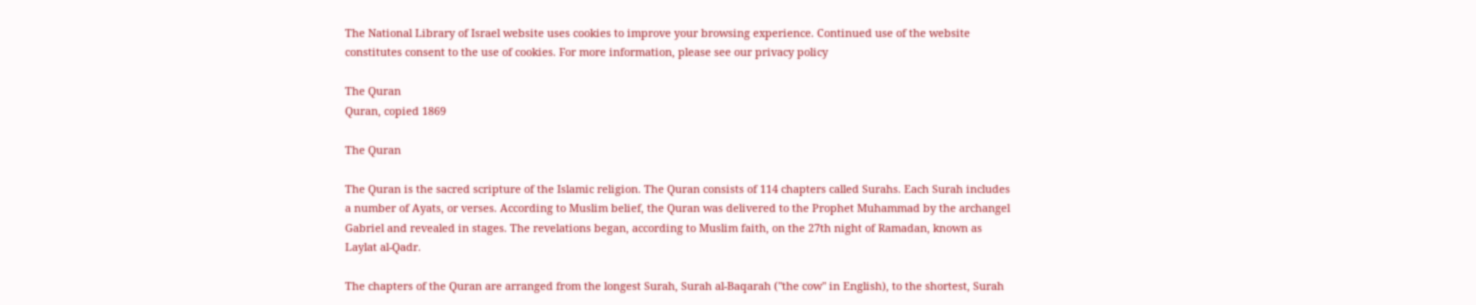The National Library of Israel website uses cookies to improve your browsing experience. Continued use of the website constitutes consent to the use of cookies. For more information, please see our privacy policy

The Quran
Quran, copied 1869

The Quran

The Quran is the sacred scripture of the Islamic religion. The Quran consists of 114 chapters called Surahs. Each Surah includes a number of Ayats, or verses. According to Muslim belief, the Quran was delivered to the Prophet Muhammad by the archangel Gabriel and revealed in stages. The revelations began, according to Muslim faith, on the 27th night of Ramadan, known as Laylat al-Qadr.

The chapters of the Quran are arranged from the longest Surah, Surah al-Baqarah ("the cow" in English), to the shortest, Surah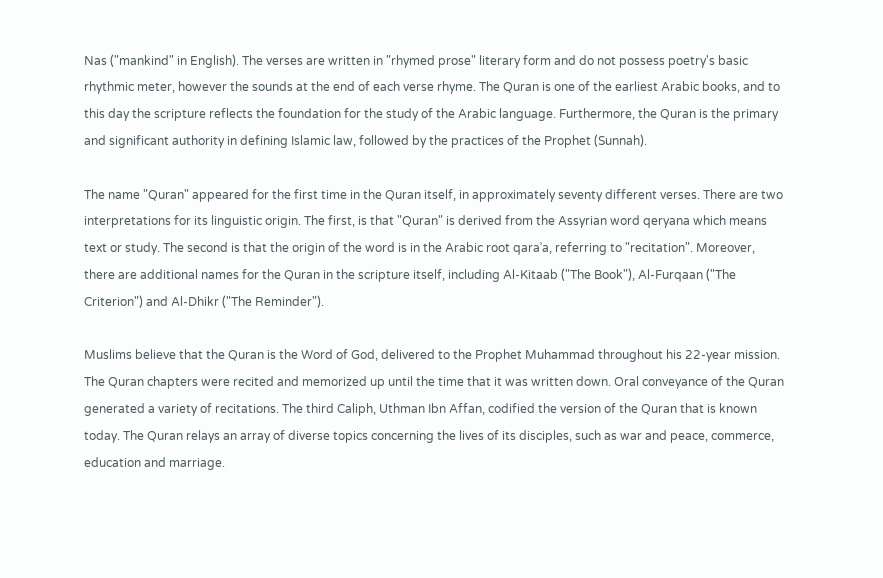Nas ("mankind" in English). The verses are written in "rhymed prose" literary form and do not possess poetry's basic rhythmic meter, however the sounds at the end of each verse rhyme. The Quran is one of the earliest Arabic books, and to this day the scripture reflects the foundation for the study of the Arabic language. Furthermore, the Quran is the primary and significant authority in defining Islamic law, followed by the practices of the Prophet (Sunnah).

The name "Quran" appeared for the first time in the Quran itself, in approximately seventy different verses. There are two interpretations for its linguistic origin. The first, is that "Quran" is derived from the Assyrian word qeryana which means text or study. The second is that the origin of the word is in the Arabic root qaraʾa, referring to "recitation". Moreover, there are additional names for the Quran in the scripture itself, including Al-Kitaab ("The Book"), Al-Furqaan ("The Criterion") and Al-Dhikr ("The Reminder").

Muslims believe that the Quran is the Word of God, delivered to the Prophet Muhammad throughout his 22-year mission. The Quran chapters were recited and memorized up until the time that it was written down. Oral conveyance of the Quran generated a variety of recitations. The third Caliph, Uthman Ibn Affan, codified the version of the Quran that is known today. The Quran relays an array of diverse topics concerning the lives of its disciples, such as war and peace, commerce, education and marriage.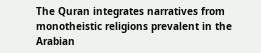The Quran integrates narratives from monotheistic religions prevalent in the Arabian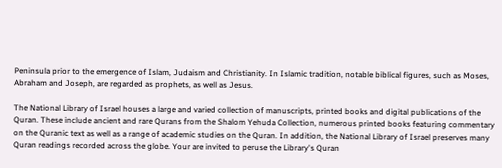Peninsula prior to the emergence of Islam, Judaism and Christianity. In Islamic tradition, notable biblical figures, such as Moses, Abraham and Joseph, are regarded as prophets, as well as Jesus.

The National Library of Israel houses a large and varied collection of manuscripts, printed books and digital publications of the Quran. These include ancient and rare Qurans from the Shalom Yehuda Collection, numerous printed books featuring commentary on the Quranic text as well as a range of academic studies on the Quran. In addition, the National Library of Israel preserves many Quran readings recorded across the globe. Your are invited to peruse the Library's Quran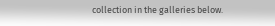collection in the galleries below.